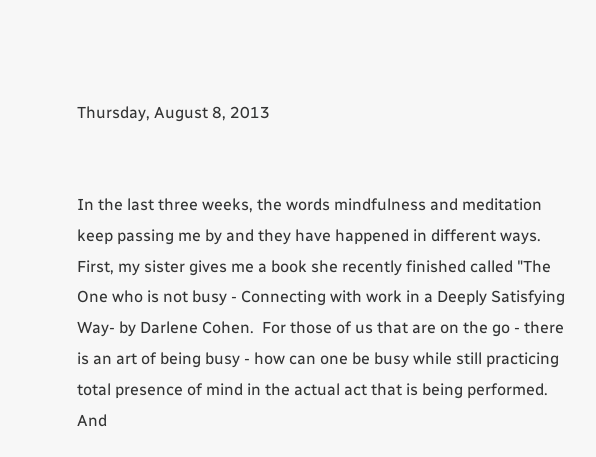Thursday, August 8, 2013


In the last three weeks, the words mindfulness and meditation keep passing me by and they have happened in different ways.  First, my sister gives me a book she recently finished called "The One who is not busy - Connecting with work in a Deeply Satisfying Way- by Darlene Cohen.  For those of us that are on the go - there is an art of being busy - how can one be busy while still practicing total presence of mind in the actual act that is being performed.  And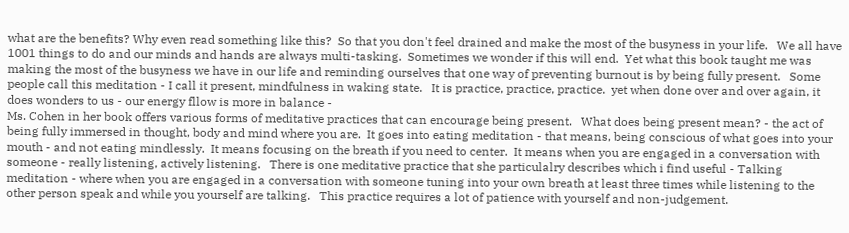what are the benefits? Why even read something like this?  So that you don't feel drained and make the most of the busyness in your life.   We all have 1001 things to do and our minds and hands are always multi-tasking.  Sometimes we wonder if this will end.  Yet what this book taught me was making the most of the busyness we have in our life and reminding ourselves that one way of preventing burnout is by being fully present.   Some people call this meditation - I call it present, mindfulness in waking state.   It is practice, practice, practice.  yet when done over and over again, it does wonders to us - our energy fllow is more in balance -
Ms. Cohen in her book offers various forms of meditative practices that can encourage being present.   What does being present mean? - the act of being fully immersed in thought, body and mind where you are.  It goes into eating meditation - that means, being conscious of what goes into your mouth - and not eating mindlessly.  It means focusing on the breath if you need to center.  It means when you are engaged in a conversation with someone - really listening, actively listening.   There is one meditative practice that she particulalry describes which i find useful - Talking meditation - where when you are engaged in a conversation with someone tuning into your own breath at least three times while listening to the other person speak and while you yourself are talking.   This practice requires a lot of patience with yourself and non-judgement.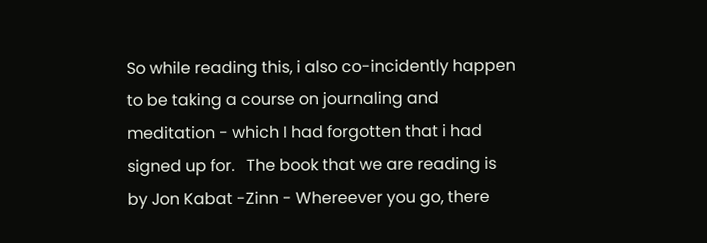So while reading this, i also co-incidently happen to be taking a course on journaling and meditation - which I had forgotten that i had signed up for.   The book that we are reading is by Jon Kabat -Zinn - Whereever you go, there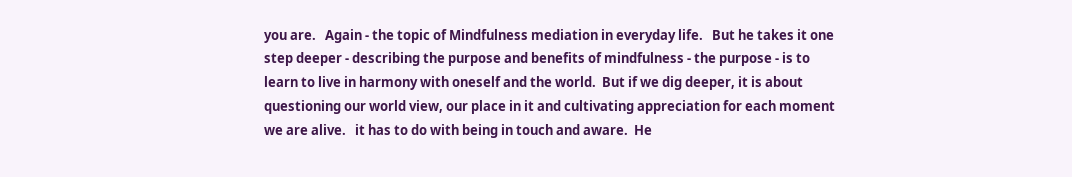you are.   Again - the topic of Mindfulness mediation in everyday life.   But he takes it one step deeper - describing the purpose and benefits of mindfulness - the purpose - is to learn to live in harmony with oneself and the world.  But if we dig deeper, it is about questioning our world view, our place in it and cultivating appreciation for each moment we are alive.   it has to do with being in touch and aware.  He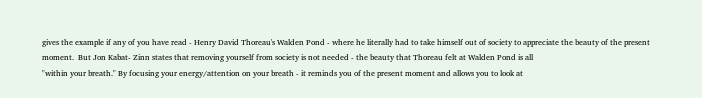gives the example if any of you have read - Henry David Thoreau's Walden Pond - where he literally had to take himself out of society to appreciate the beauty of the present moment.  But Jon Kabat- Zinn states that removing yourself from society is not needed - the beauty that Thoreau felt at Walden Pond is all
"within your breath." By focusing your energy/attention on your breath - it reminds you of the present moment and allows you to look at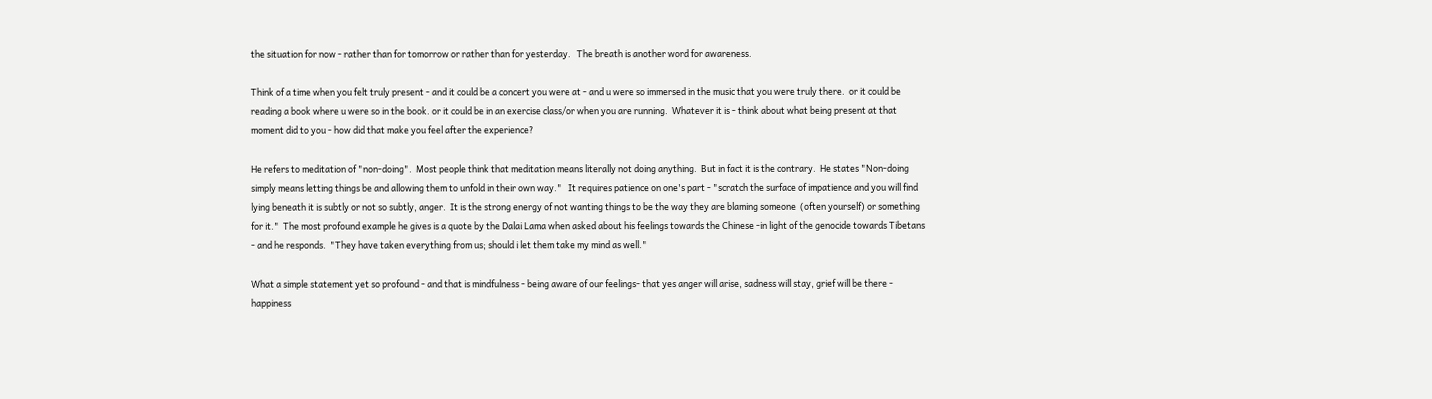the situation for now - rather than for tomorrow or rather than for yesterday.   The breath is another word for awareness.

Think of a time when you felt truly present - and it could be a concert you were at - and u were so immersed in the music that you were truly there.  or it could be reading a book where u were so in the book. or it could be in an exercise class/or when you are running.  Whatever it is - think about what being present at that moment did to you - how did that make you feel after the experience?

He refers to meditation of "non-doing".  Most people think that meditation means literally not doing anything.  But in fact it is the contrary.  He states "Non-doing simply means letting things be and allowing them to unfold in their own way."   It requires patience on one's part - "scratch the surface of impatience and you will find lying beneath it is subtly or not so subtly, anger.  It is the strong energy of not wanting things to be the way they are blaming someone  (often yourself) or something for it."  The most profound example he gives is a quote by the Dalai Lama when asked about his feelings towards the Chinese -in light of the genocide towards Tibetans - and he responds.  "They have taken everything from us; should i let them take my mind as well."

What a simple statement yet so profound - and that is mindfulness - being aware of our feelings- that yes anger will arise, sadness will stay, grief will be there - happiness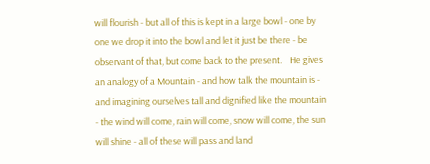will flourish - but all of this is kept in a large bowl - one by one we drop it into the bowl and let it just be there - be observant of that, but come back to the present.    He gives an analogy of a Mountain - and how talk the mountain is - and imagining ourselves tall and dignified like the mountain - the wind will come, rain will come, snow will come, the sun will shine - all of these will pass and land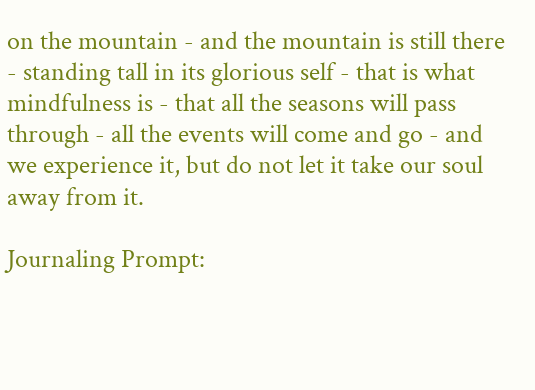on the mountain - and the mountain is still there - standing tall in its glorious self - that is what mindfulness is - that all the seasons will pass through - all the events will come and go - and we experience it, but do not let it take our soul away from it.

Journaling Prompt: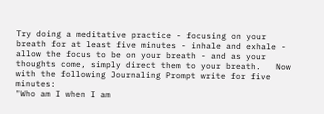Try doing a meditative practice - focusing on your breath for at least five minutes - inhale and exhale - allow the focus to be on your breath - and as your thoughts come, simply direct them to your breath.   Now with the following Journaling Prompt write for five minutes:
"Who am I when I am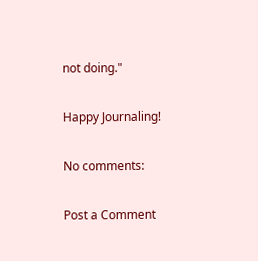not doing."

Happy Journaling!

No comments:

Post a Comment